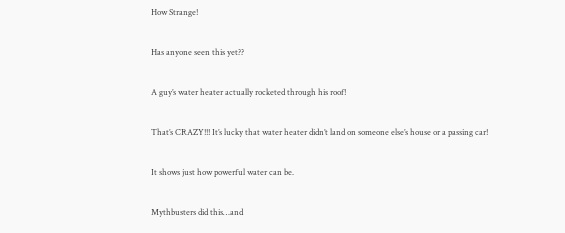How Strange!

Has anyone seen this yet??

A guy’s water heater actually rocketed through his roof!

That’s CRAZY!!! It’s lucky that water heater didn’t land on someone else’s house or a passing car!

It shows just how powerful water can be.

Mythbusters did this…and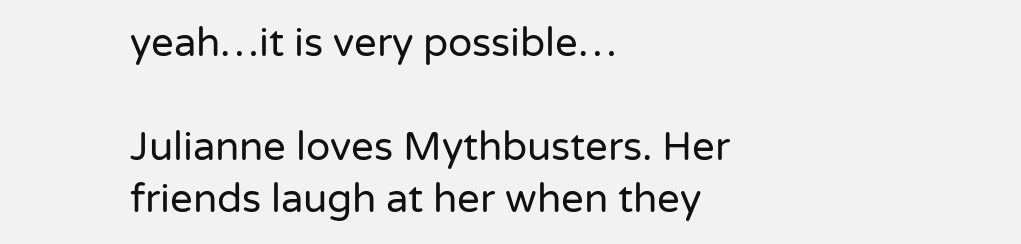yeah…it is very possible…

Julianne loves Mythbusters. Her friends laugh at her when they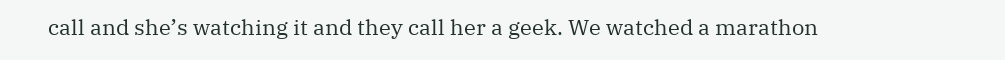call and she’s watching it and they call her a geek. We watched a marathon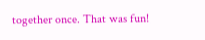together once. That was fun!